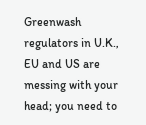Greenwash regulators in U.K., EU and US are messing with your head; you need to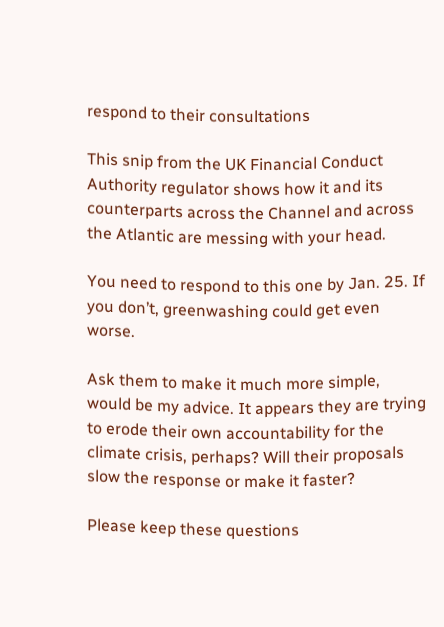respond to their consultations

This snip from the UK Financial Conduct Authority regulator shows how it and its counterparts across the Channel and across the Atlantic are messing with your head.

You need to respond to this one by Jan. 25. If you don’t, greenwashing could get even worse.

Ask them to make it much more simple, would be my advice. It appears they are trying to erode their own accountability for the climate crisis, perhaps? Will their proposals slow the response or make it faster?

Please keep these questions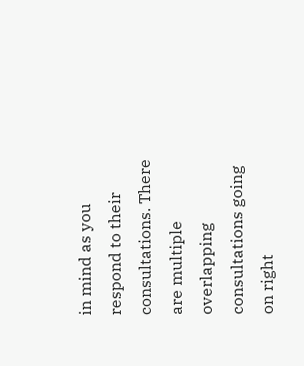in mind as you respond to their consultations. There are multiple overlapping consultations going on right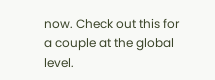now. Check out this for a couple at the global level.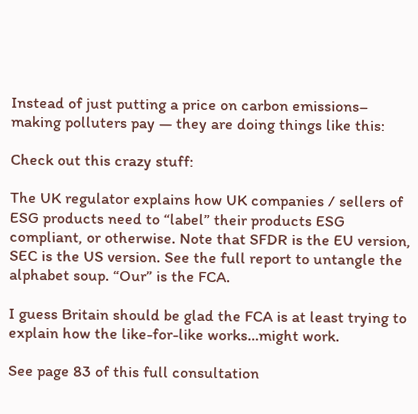Instead of just putting a price on carbon emissions– making polluters pay — they are doing things like this:

Check out this crazy stuff:

The UK regulator explains how UK companies / sellers of ESG products need to “label” their products ESG compliant, or otherwise. Note that SFDR is the EU version, SEC is the US version. See the full report to untangle the alphabet soup. “Our” is the FCA.

I guess Britain should be glad the FCA is at least trying to explain how the like-for-like works…might work.

See page 83 of this full consultation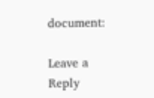document:

Leave a Reply